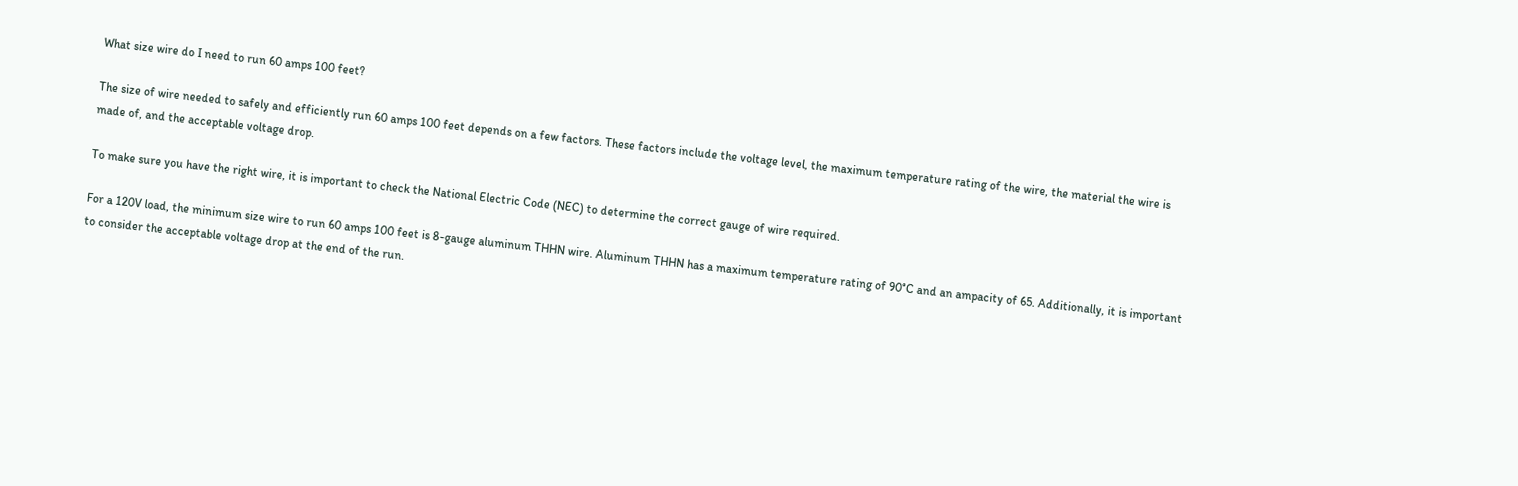What size wire do I need to run 60 amps 100 feet?

The size of wire needed to safely and efficiently run 60 amps 100 feet depends on a few factors. These factors include the voltage level, the maximum temperature rating of the wire, the material the wire is made of, and the acceptable voltage drop.

To make sure you have the right wire, it is important to check the National Electric Code (NEC) to determine the correct gauge of wire required.

For a 120V load, the minimum size wire to run 60 amps 100 feet is 8-gauge aluminum THHN wire. Aluminum THHN has a maximum temperature rating of 90°C and an ampacity of 65. Additionally, it is important to consider the acceptable voltage drop at the end of the run.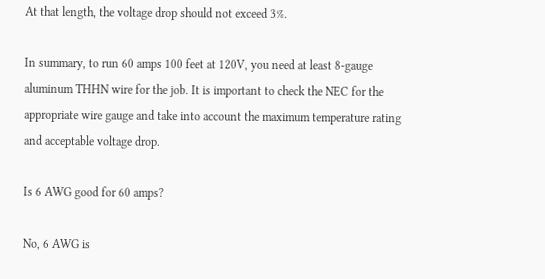At that length, the voltage drop should not exceed 3%.

In summary, to run 60 amps 100 feet at 120V, you need at least 8-gauge aluminum THHN wire for the job. It is important to check the NEC for the appropriate wire gauge and take into account the maximum temperature rating and acceptable voltage drop.

Is 6 AWG good for 60 amps?

No, 6 AWG is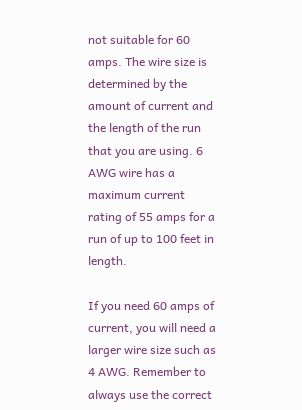not suitable for 60 amps. The wire size is determined by the amount of current and the length of the run that you are using. 6 AWG wire has a maximum current rating of 55 amps for a run of up to 100 feet in length.

If you need 60 amps of current, you will need a larger wire size such as 4 AWG. Remember to always use the correct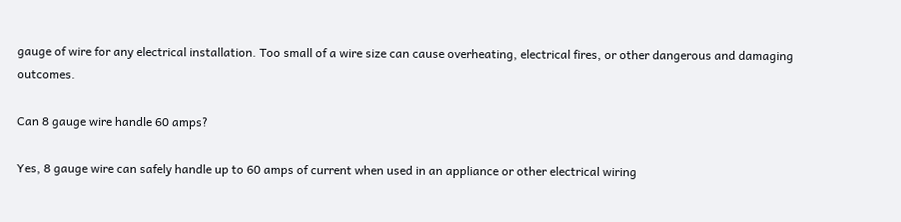gauge of wire for any electrical installation. Too small of a wire size can cause overheating, electrical fires, or other dangerous and damaging outcomes.

Can 8 gauge wire handle 60 amps?

Yes, 8 gauge wire can safely handle up to 60 amps of current when used in an appliance or other electrical wiring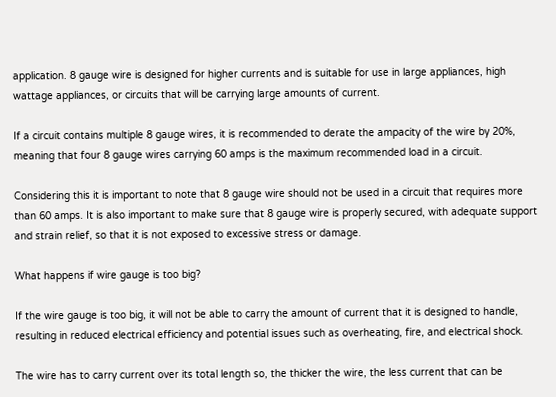application. 8 gauge wire is designed for higher currents and is suitable for use in large appliances, high wattage appliances, or circuits that will be carrying large amounts of current.

If a circuit contains multiple 8 gauge wires, it is recommended to derate the ampacity of the wire by 20%, meaning that four 8 gauge wires carrying 60 amps is the maximum recommended load in a circuit.

Considering this it is important to note that 8 gauge wire should not be used in a circuit that requires more than 60 amps. It is also important to make sure that 8 gauge wire is properly secured, with adequate support and strain relief, so that it is not exposed to excessive stress or damage.

What happens if wire gauge is too big?

If the wire gauge is too big, it will not be able to carry the amount of current that it is designed to handle, resulting in reduced electrical efficiency and potential issues such as overheating, fire, and electrical shock.

The wire has to carry current over its total length so, the thicker the wire, the less current that can be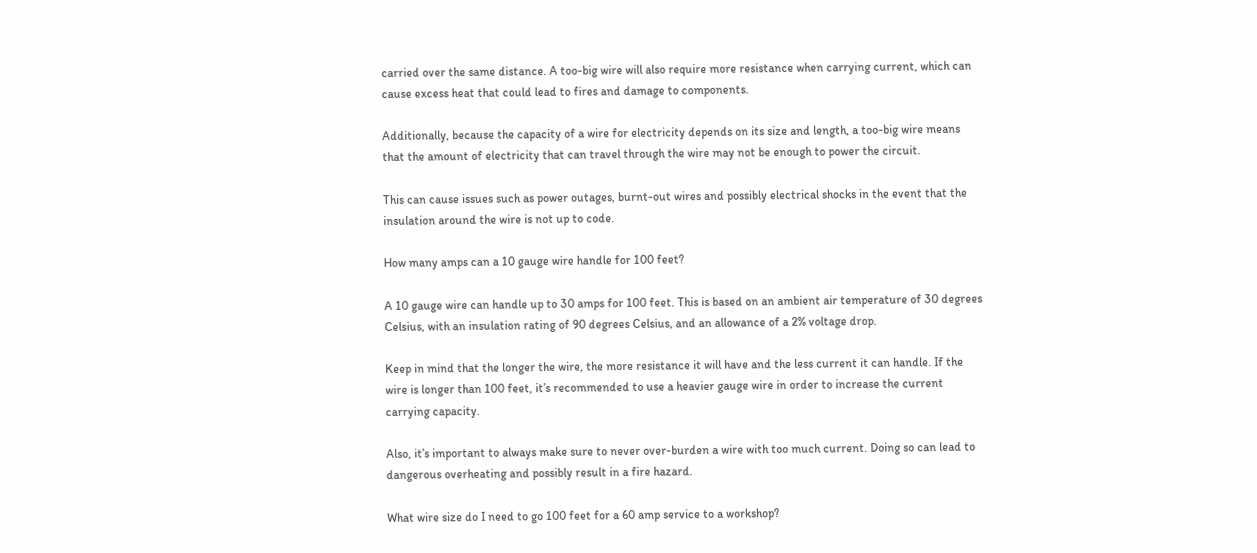carried over the same distance. A too-big wire will also require more resistance when carrying current, which can cause excess heat that could lead to fires and damage to components.

Additionally, because the capacity of a wire for electricity depends on its size and length, a too-big wire means that the amount of electricity that can travel through the wire may not be enough to power the circuit.

This can cause issues such as power outages, burnt-out wires and possibly electrical shocks in the event that the insulation around the wire is not up to code.

How many amps can a 10 gauge wire handle for 100 feet?

A 10 gauge wire can handle up to 30 amps for 100 feet. This is based on an ambient air temperature of 30 degrees Celsius, with an insulation rating of 90 degrees Celsius, and an allowance of a 2% voltage drop.

Keep in mind that the longer the wire, the more resistance it will have and the less current it can handle. If the wire is longer than 100 feet, it’s recommended to use a heavier gauge wire in order to increase the current carrying capacity.

Also, it’s important to always make sure to never over-burden a wire with too much current. Doing so can lead to dangerous overheating and possibly result in a fire hazard.

What wire size do I need to go 100 feet for a 60 amp service to a workshop?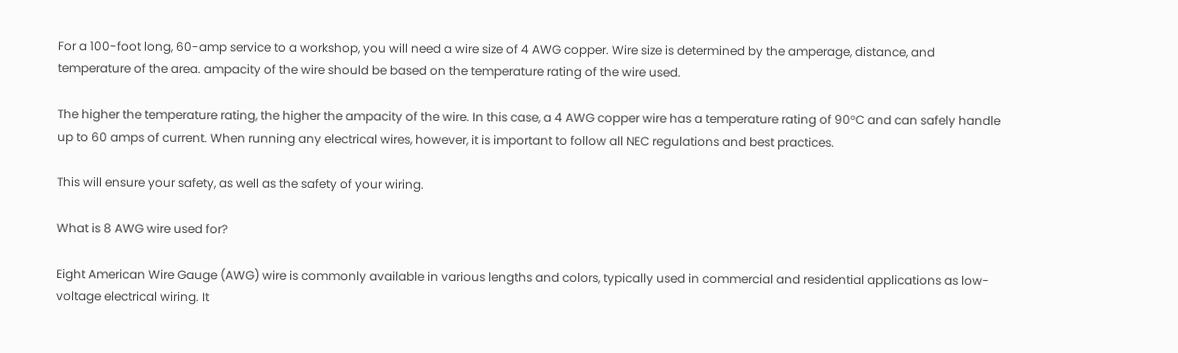For a 100-foot long, 60-amp service to a workshop, you will need a wire size of 4 AWG copper. Wire size is determined by the amperage, distance, and temperature of the area. ampacity of the wire should be based on the temperature rating of the wire used.

The higher the temperature rating, the higher the ampacity of the wire. In this case, a 4 AWG copper wire has a temperature rating of 90°C and can safely handle up to 60 amps of current. When running any electrical wires, however, it is important to follow all NEC regulations and best practices.

This will ensure your safety, as well as the safety of your wiring.

What is 8 AWG wire used for?

Eight American Wire Gauge (AWG) wire is commonly available in various lengths and colors, typically used in commercial and residential applications as low-voltage electrical wiring. It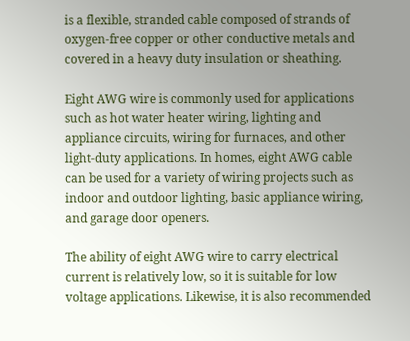is a flexible, stranded cable composed of strands of oxygen-free copper or other conductive metals and covered in a heavy duty insulation or sheathing.

Eight AWG wire is commonly used for applications such as hot water heater wiring, lighting and appliance circuits, wiring for furnaces, and other light-duty applications. In homes, eight AWG cable can be used for a variety of wiring projects such as indoor and outdoor lighting, basic appliance wiring, and garage door openers.

The ability of eight AWG wire to carry electrical current is relatively low, so it is suitable for low voltage applications. Likewise, it is also recommended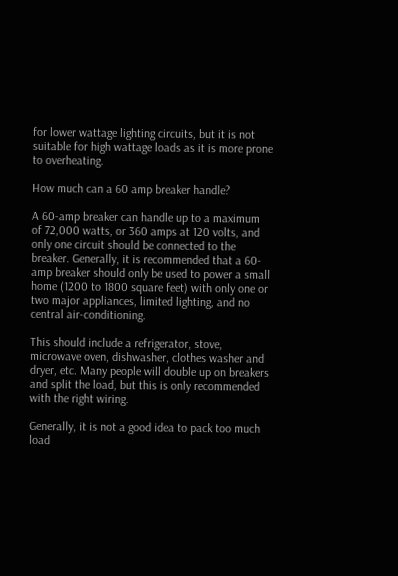for lower wattage lighting circuits, but it is not suitable for high wattage loads as it is more prone to overheating.

How much can a 60 amp breaker handle?

A 60-amp breaker can handle up to a maximum of 72,000 watts, or 360 amps at 120 volts, and only one circuit should be connected to the breaker. Generally, it is recommended that a 60-amp breaker should only be used to power a small home (1200 to 1800 square feet) with only one or two major appliances, limited lighting, and no central air-conditioning.

This should include a refrigerator, stove, microwave oven, dishwasher, clothes washer and dryer, etc. Many people will double up on breakers and split the load, but this is only recommended with the right wiring.

Generally, it is not a good idea to pack too much load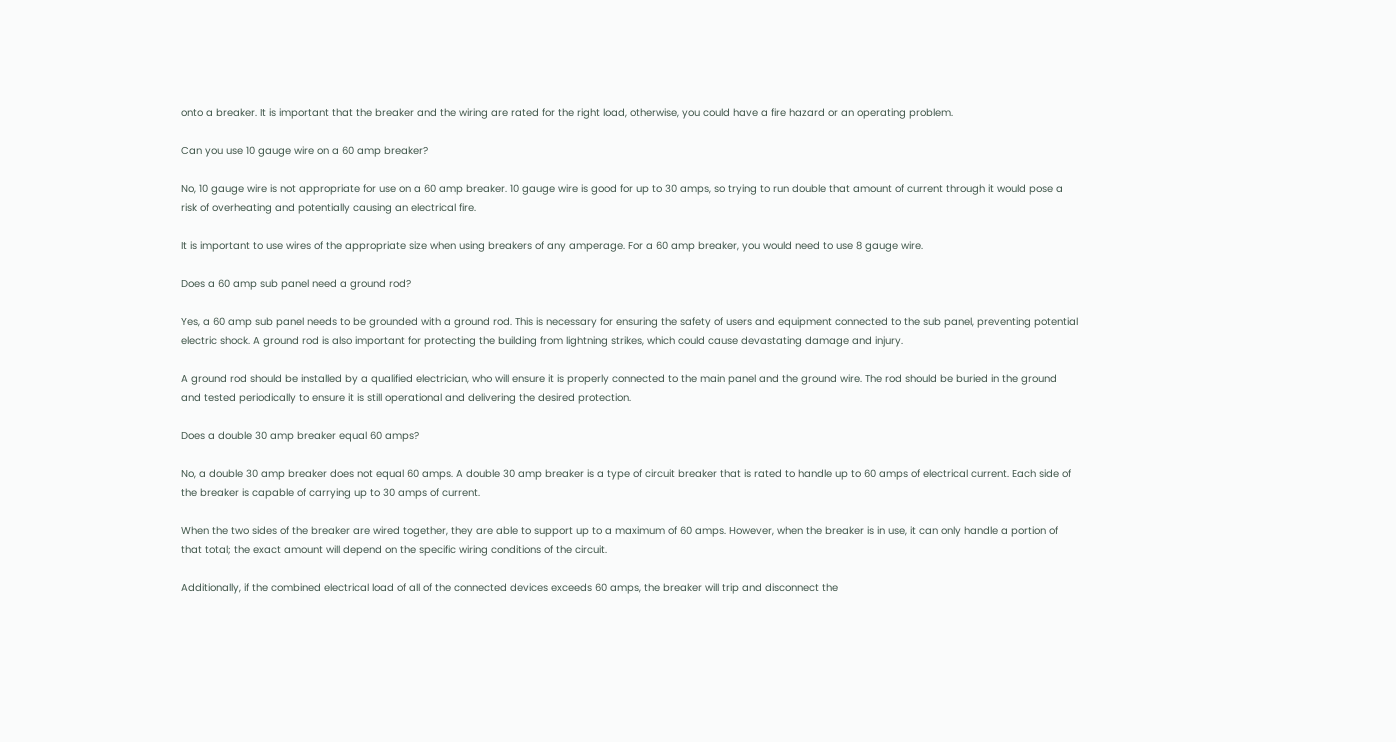onto a breaker. It is important that the breaker and the wiring are rated for the right load, otherwise, you could have a fire hazard or an operating problem.

Can you use 10 gauge wire on a 60 amp breaker?

No, 10 gauge wire is not appropriate for use on a 60 amp breaker. 10 gauge wire is good for up to 30 amps, so trying to run double that amount of current through it would pose a risk of overheating and potentially causing an electrical fire.

It is important to use wires of the appropriate size when using breakers of any amperage. For a 60 amp breaker, you would need to use 8 gauge wire.

Does a 60 amp sub panel need a ground rod?

Yes, a 60 amp sub panel needs to be grounded with a ground rod. This is necessary for ensuring the safety of users and equipment connected to the sub panel, preventing potential electric shock. A ground rod is also important for protecting the building from lightning strikes, which could cause devastating damage and injury.

A ground rod should be installed by a qualified electrician, who will ensure it is properly connected to the main panel and the ground wire. The rod should be buried in the ground and tested periodically to ensure it is still operational and delivering the desired protection.

Does a double 30 amp breaker equal 60 amps?

No, a double 30 amp breaker does not equal 60 amps. A double 30 amp breaker is a type of circuit breaker that is rated to handle up to 60 amps of electrical current. Each side of the breaker is capable of carrying up to 30 amps of current.

When the two sides of the breaker are wired together, they are able to support up to a maximum of 60 amps. However, when the breaker is in use, it can only handle a portion of that total; the exact amount will depend on the specific wiring conditions of the circuit.

Additionally, if the combined electrical load of all of the connected devices exceeds 60 amps, the breaker will trip and disconnect the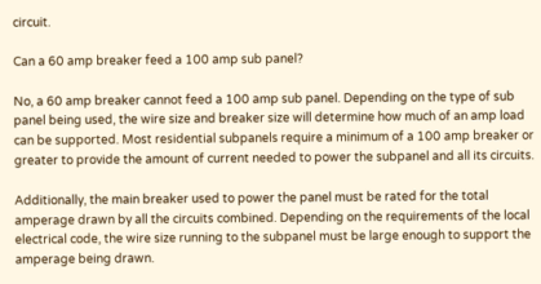circuit.

Can a 60 amp breaker feed a 100 amp sub panel?

No, a 60 amp breaker cannot feed a 100 amp sub panel. Depending on the type of sub panel being used, the wire size and breaker size will determine how much of an amp load can be supported. Most residential subpanels require a minimum of a 100 amp breaker or greater to provide the amount of current needed to power the subpanel and all its circuits.

Additionally, the main breaker used to power the panel must be rated for the total amperage drawn by all the circuits combined. Depending on the requirements of the local electrical code, the wire size running to the subpanel must be large enough to support the amperage being drawn.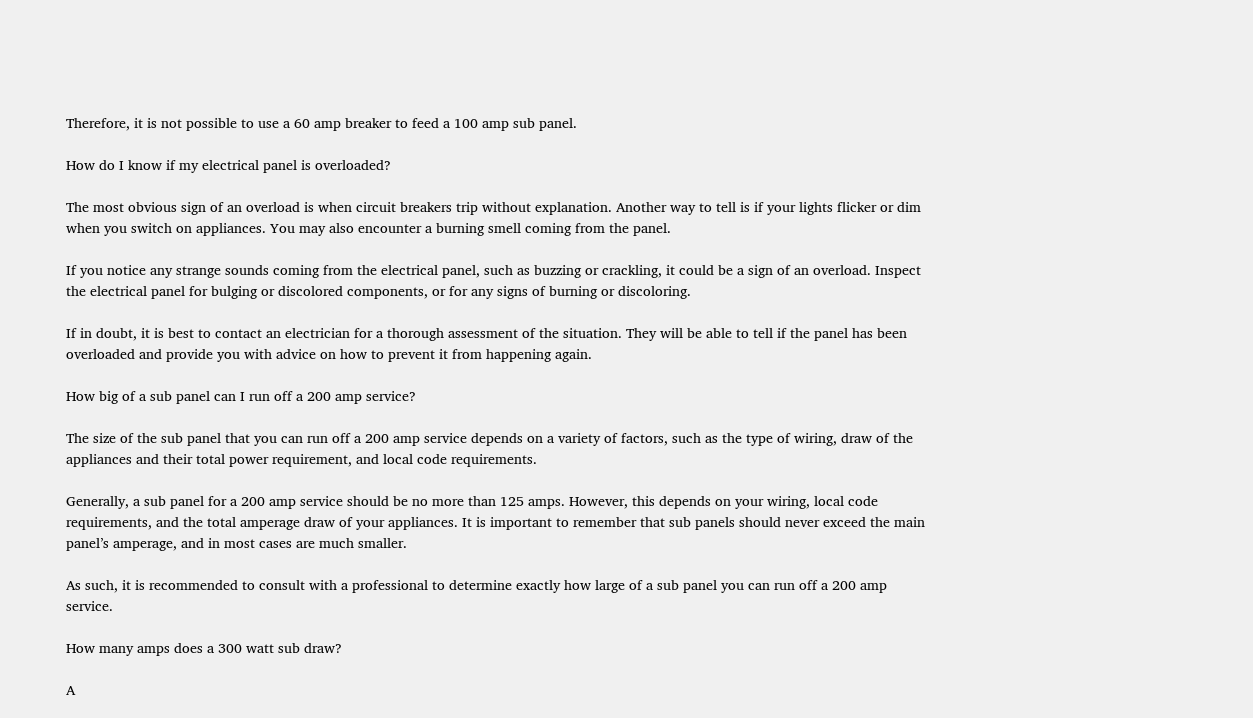Therefore, it is not possible to use a 60 amp breaker to feed a 100 amp sub panel.

How do I know if my electrical panel is overloaded?

The most obvious sign of an overload is when circuit breakers trip without explanation. Another way to tell is if your lights flicker or dim when you switch on appliances. You may also encounter a burning smell coming from the panel.

If you notice any strange sounds coming from the electrical panel, such as buzzing or crackling, it could be a sign of an overload. Inspect the electrical panel for bulging or discolored components, or for any signs of burning or discoloring.

If in doubt, it is best to contact an electrician for a thorough assessment of the situation. They will be able to tell if the panel has been overloaded and provide you with advice on how to prevent it from happening again.

How big of a sub panel can I run off a 200 amp service?

The size of the sub panel that you can run off a 200 amp service depends on a variety of factors, such as the type of wiring, draw of the appliances and their total power requirement, and local code requirements.

Generally, a sub panel for a 200 amp service should be no more than 125 amps. However, this depends on your wiring, local code requirements, and the total amperage draw of your appliances. It is important to remember that sub panels should never exceed the main panel’s amperage, and in most cases are much smaller.

As such, it is recommended to consult with a professional to determine exactly how large of a sub panel you can run off a 200 amp service.

How many amps does a 300 watt sub draw?

A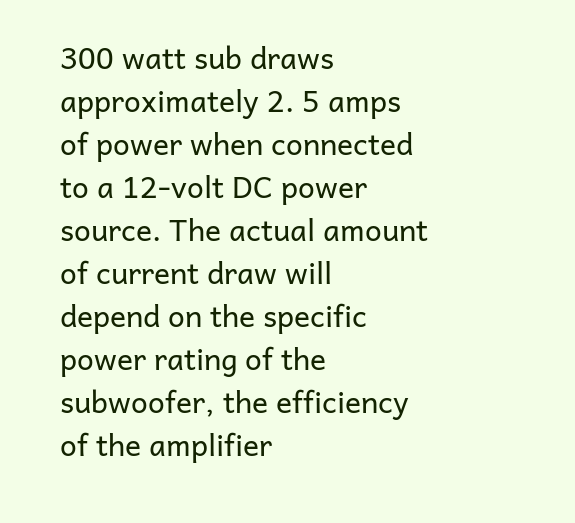300 watt sub draws approximately 2. 5 amps of power when connected to a 12-volt DC power source. The actual amount of current draw will depend on the specific power rating of the subwoofer, the efficiency of the amplifier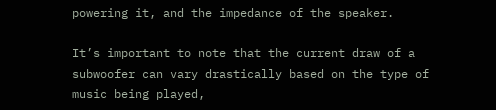powering it, and the impedance of the speaker.

It’s important to note that the current draw of a subwoofer can vary drastically based on the type of music being played,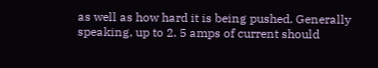as well as how hard it is being pushed. Generally speaking, up to 2. 5 amps of current should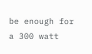be enough for a 300 watt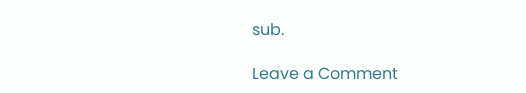sub.

Leave a Comment